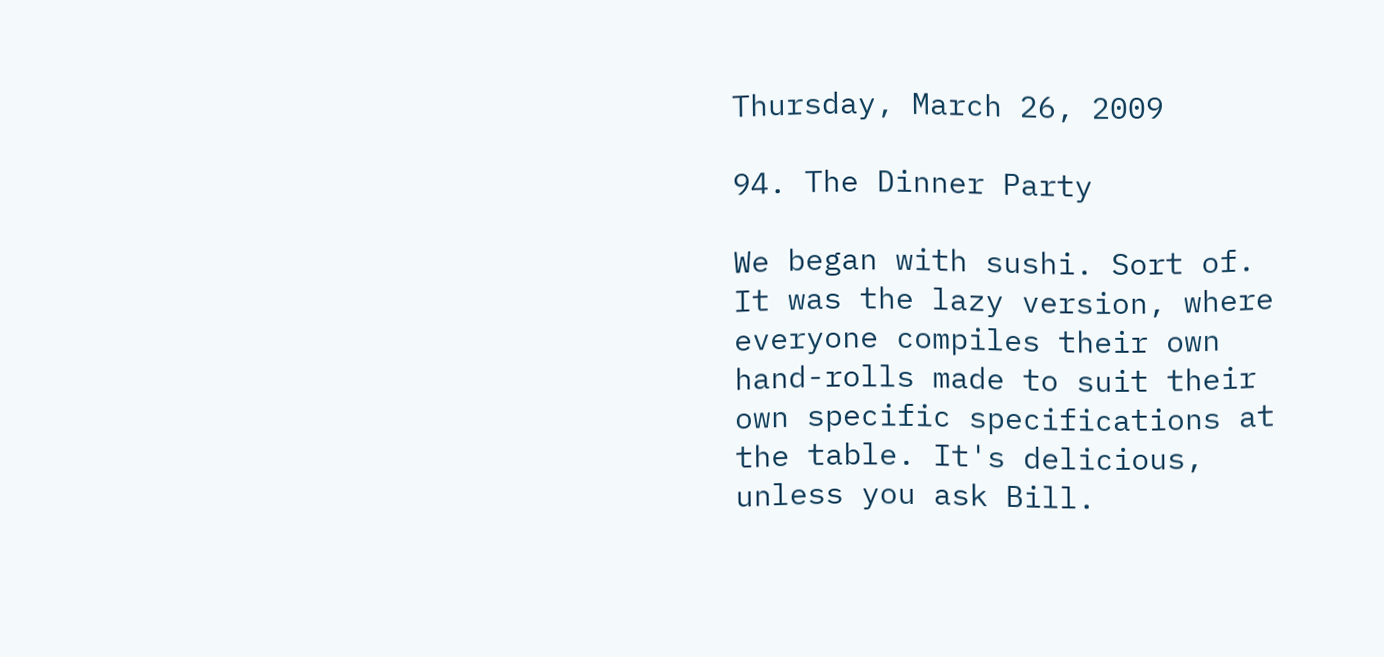Thursday, March 26, 2009

94. The Dinner Party

We began with sushi. Sort of. It was the lazy version, where everyone compiles their own hand-rolls made to suit their own specific specifications at the table. It's delicious, unless you ask Bill.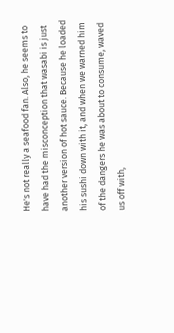He's not really a seafood fan. Also, he seems to have had the misconception that wasabi is just another version of hot sauce. Because he loaded his sushi down with it, and when we warned him of the dangers he was about to consume, waved us off with,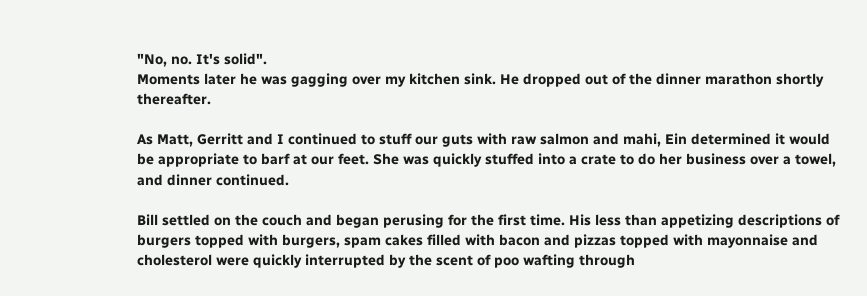"No, no. It's solid".
Moments later he was gagging over my kitchen sink. He dropped out of the dinner marathon shortly thereafter.

As Matt, Gerritt and I continued to stuff our guts with raw salmon and mahi, Ein determined it would be appropriate to barf at our feet. She was quickly stuffed into a crate to do her business over a towel, and dinner continued.

Bill settled on the couch and began perusing for the first time. His less than appetizing descriptions of burgers topped with burgers, spam cakes filled with bacon and pizzas topped with mayonnaise and cholesterol were quickly interrupted by the scent of poo wafting through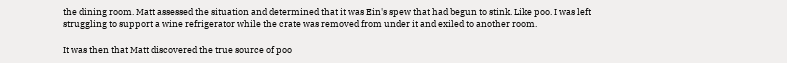the dining room. Matt assessed the situation and determined that it was Ein's spew that had begun to stink. Like poo. I was left struggling to support a wine refrigerator while the crate was removed from under it and exiled to another room.

It was then that Matt discovered the true source of poo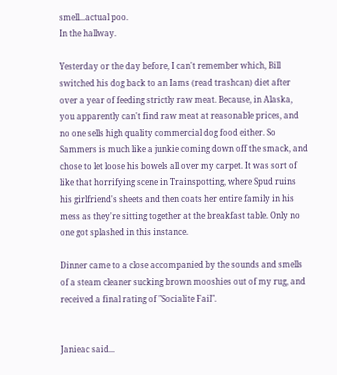smell...actual poo.
In the hallway.

Yesterday or the day before, I can't remember which, Bill switched his dog back to an Iams (read trashcan) diet after over a year of feeding strictly raw meat. Because, in Alaska, you apparently can't find raw meat at reasonable prices, and no one sells high quality commercial dog food either. So Sammers is much like a junkie coming down off the smack, and chose to let loose his bowels all over my carpet. It was sort of like that horrifying scene in Trainspotting, where Spud ruins his girlfriend's sheets and then coats her entire family in his mess as they're sitting together at the breakfast table. Only no one got splashed in this instance.

Dinner came to a close accompanied by the sounds and smells of a steam cleaner sucking brown mooshies out of my rug, and received a final rating of "Socialite Fail".


Janieac said...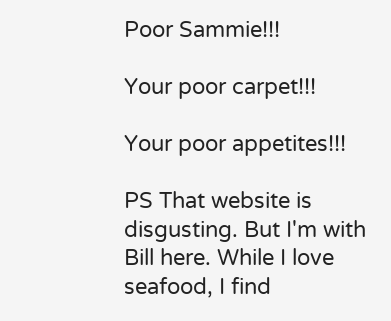Poor Sammie!!!

Your poor carpet!!!

Your poor appetites!!!

PS That website is disgusting. But I'm with Bill here. While I love seafood, I find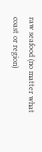raw seafood (no matter what coast or region)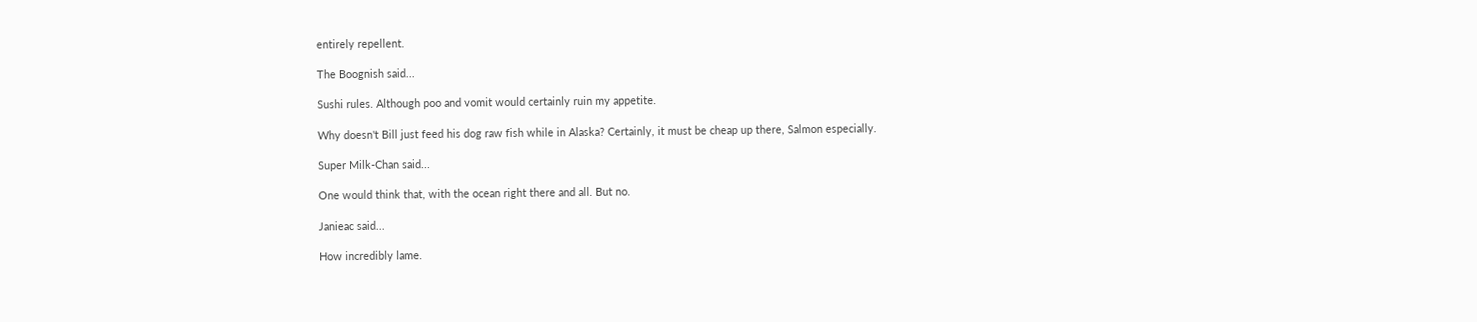entirely repellent.

The Boognish said...

Sushi rules. Although poo and vomit would certainly ruin my appetite.

Why doesn't Bill just feed his dog raw fish while in Alaska? Certainly, it must be cheap up there, Salmon especially.

Super Milk-Chan said...

One would think that, with the ocean right there and all. But no.

Janieac said...

How incredibly lame.